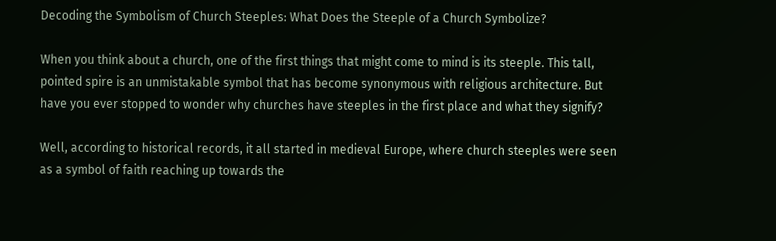Decoding the Symbolism of Church Steeples: What Does the Steeple of a Church Symbolize?

When you think about a church, one of the first things that might come to mind is its steeple. This tall, pointed spire is an unmistakable symbol that has become synonymous with religious architecture. But have you ever stopped to wonder why churches have steeples in the first place and what they signify?

Well, according to historical records, it all started in medieval Europe, where church steeples were seen as a symbol of faith reaching up towards the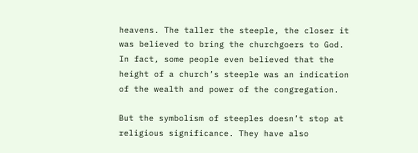heavens. The taller the steeple, the closer it was believed to bring the churchgoers to God. In fact, some people even believed that the height of a church’s steeple was an indication of the wealth and power of the congregation.

But the symbolism of steeples doesn’t stop at religious significance. They have also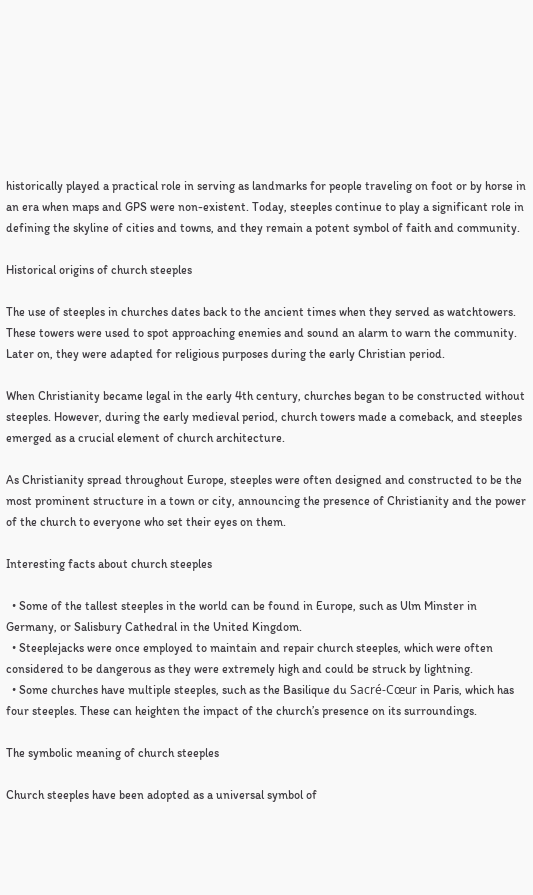historically played a practical role in serving as landmarks for people traveling on foot or by horse in an era when maps and GPS were non-existent. Today, steeples continue to play a significant role in defining the skyline of cities and towns, and they remain a potent symbol of faith and community.

Historical origins of church steeples

The use of steeples in churches dates back to the ancient times when they served as watchtowers. These towers were used to spot approaching enemies and sound an alarm to warn the community. Later on, they were adapted for religious purposes during the early Christian period.

When Christianity became legal in the early 4th century, churches began to be constructed without steeples. However, during the early medieval period, church towers made a comeback, and steeples emerged as a crucial element of church architecture.

As Christianity spread throughout Europe, steeples were often designed and constructed to be the most prominent structure in a town or city, announcing the presence of Christianity and the power of the church to everyone who set their eyes on them.

Interesting facts about church steeples

  • Some of the tallest steeples in the world can be found in Europe, such as Ulm Minster in Germany, or Salisbury Cathedral in the United Kingdom.
  • Steeplejacks were once employed to maintain and repair church steeples, which were often considered to be dangerous as they were extremely high and could be struck by lightning.
  • Some churches have multiple steeples, such as the Basilique du Sacré-Cœur in Paris, which has four steeples. These can heighten the impact of the church’s presence on its surroundings.

The symbolic meaning of church steeples

Church steeples have been adopted as a universal symbol of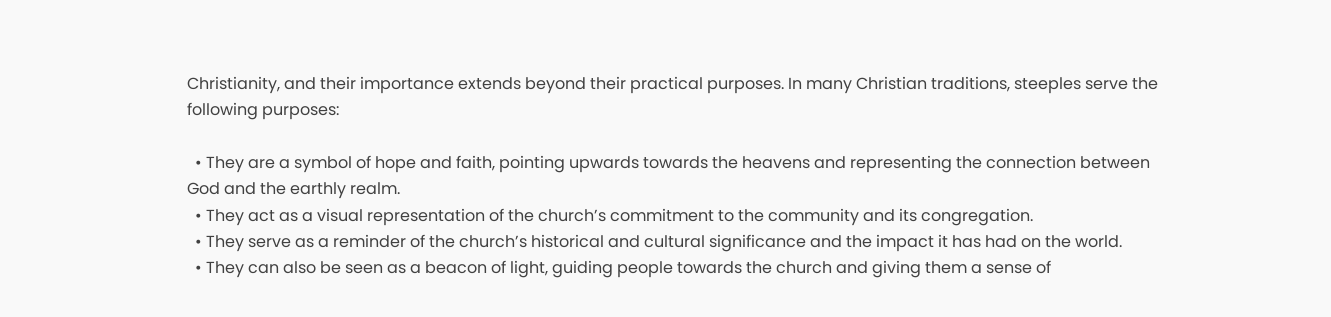Christianity, and their importance extends beyond their practical purposes. In many Christian traditions, steeples serve the following purposes:

  • They are a symbol of hope and faith, pointing upwards towards the heavens and representing the connection between God and the earthly realm.
  • They act as a visual representation of the church’s commitment to the community and its congregation.
  • They serve as a reminder of the church’s historical and cultural significance and the impact it has had on the world.
  • They can also be seen as a beacon of light, guiding people towards the church and giving them a sense of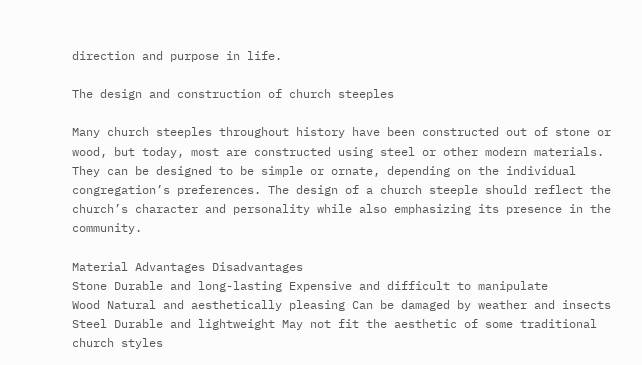direction and purpose in life.

The design and construction of church steeples

Many church steeples throughout history have been constructed out of stone or wood, but today, most are constructed using steel or other modern materials. They can be designed to be simple or ornate, depending on the individual congregation’s preferences. The design of a church steeple should reflect the church’s character and personality while also emphasizing its presence in the community.

Material Advantages Disadvantages
Stone Durable and long-lasting Expensive and difficult to manipulate
Wood Natural and aesthetically pleasing Can be damaged by weather and insects
Steel Durable and lightweight May not fit the aesthetic of some traditional church styles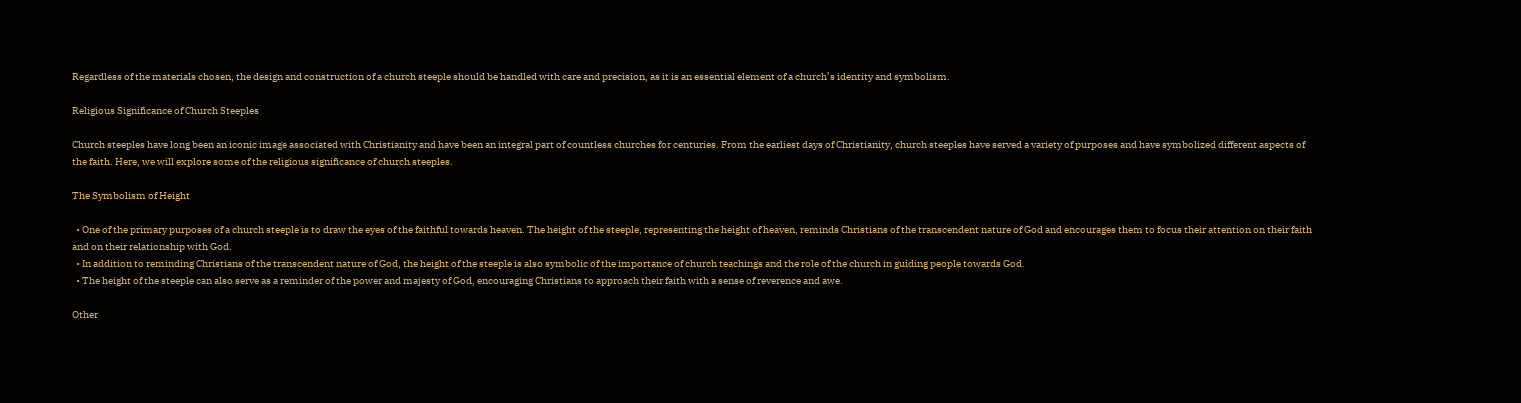Regardless of the materials chosen, the design and construction of a church steeple should be handled with care and precision, as it is an essential element of a church’s identity and symbolism.

Religious Significance of Church Steeples

Church steeples have long been an iconic image associated with Christianity and have been an integral part of countless churches for centuries. From the earliest days of Christianity, church steeples have served a variety of purposes and have symbolized different aspects of the faith. Here, we will explore some of the religious significance of church steeples.

The Symbolism of Height

  • One of the primary purposes of a church steeple is to draw the eyes of the faithful towards heaven. The height of the steeple, representing the height of heaven, reminds Christians of the transcendent nature of God and encourages them to focus their attention on their faith and on their relationship with God.
  • In addition to reminding Christians of the transcendent nature of God, the height of the steeple is also symbolic of the importance of church teachings and the role of the church in guiding people towards God.
  • The height of the steeple can also serve as a reminder of the power and majesty of God, encouraging Christians to approach their faith with a sense of reverence and awe.

Other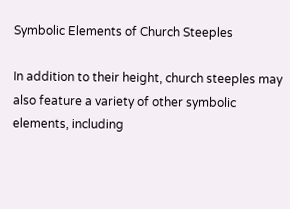Symbolic Elements of Church Steeples

In addition to their height, church steeples may also feature a variety of other symbolic elements, including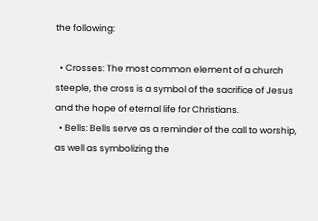the following:

  • Crosses: The most common element of a church steeple, the cross is a symbol of the sacrifice of Jesus and the hope of eternal life for Christians.
  • Bells: Bells serve as a reminder of the call to worship, as well as symbolizing the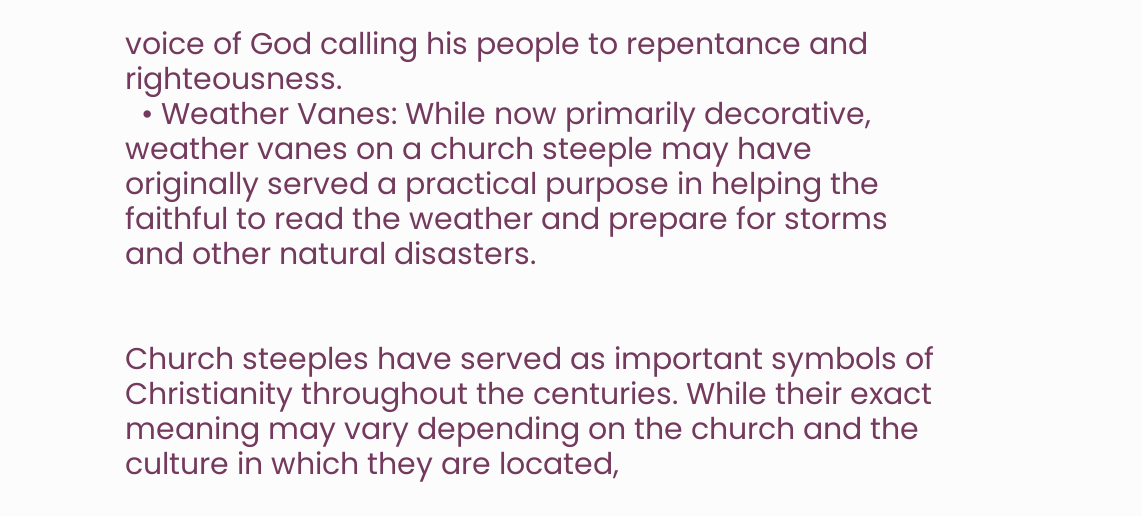voice of God calling his people to repentance and righteousness.
  • Weather Vanes: While now primarily decorative, weather vanes on a church steeple may have originally served a practical purpose in helping the faithful to read the weather and prepare for storms and other natural disasters.


Church steeples have served as important symbols of Christianity throughout the centuries. While their exact meaning may vary depending on the church and the culture in which they are located,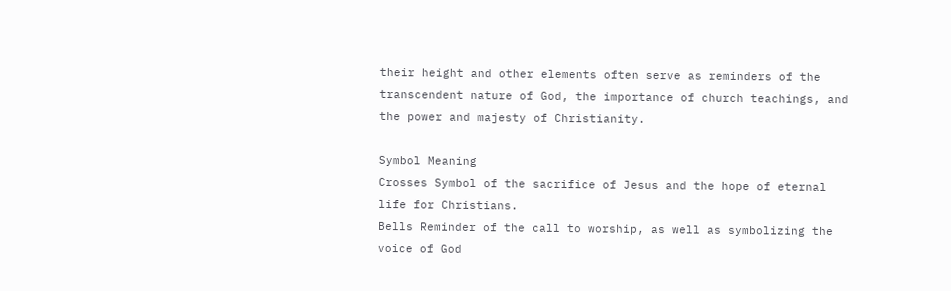their height and other elements often serve as reminders of the transcendent nature of God, the importance of church teachings, and the power and majesty of Christianity.

Symbol Meaning
Crosses Symbol of the sacrifice of Jesus and the hope of eternal life for Christians.
Bells Reminder of the call to worship, as well as symbolizing the voice of God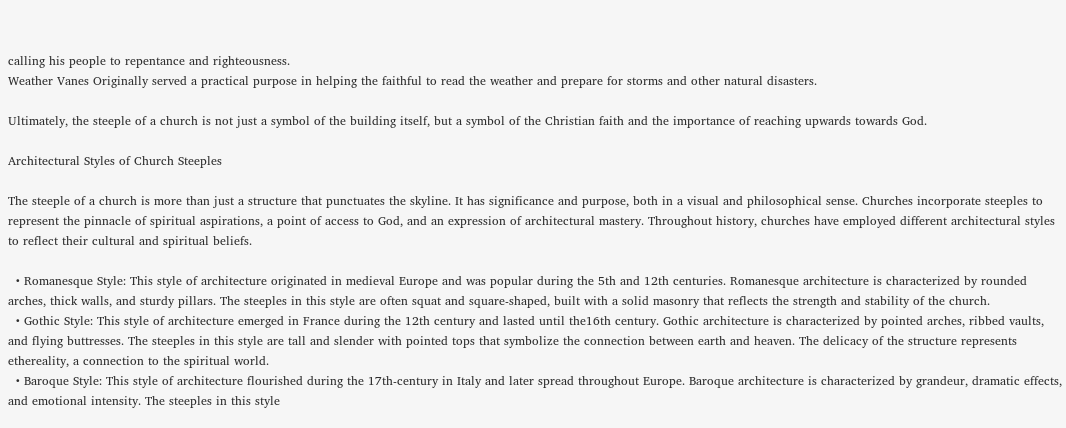calling his people to repentance and righteousness.
Weather Vanes Originally served a practical purpose in helping the faithful to read the weather and prepare for storms and other natural disasters.

Ultimately, the steeple of a church is not just a symbol of the building itself, but a symbol of the Christian faith and the importance of reaching upwards towards God.

Architectural Styles of Church Steeples

The steeple of a church is more than just a structure that punctuates the skyline. It has significance and purpose, both in a visual and philosophical sense. Churches incorporate steeples to represent the pinnacle of spiritual aspirations, a point of access to God, and an expression of architectural mastery. Throughout history, churches have employed different architectural styles to reflect their cultural and spiritual beliefs.

  • Romanesque Style: This style of architecture originated in medieval Europe and was popular during the 5th and 12th centuries. Romanesque architecture is characterized by rounded arches, thick walls, and sturdy pillars. The steeples in this style are often squat and square-shaped, built with a solid masonry that reflects the strength and stability of the church.
  • Gothic Style: This style of architecture emerged in France during the 12th century and lasted until the16th century. Gothic architecture is characterized by pointed arches, ribbed vaults, and flying buttresses. The steeples in this style are tall and slender with pointed tops that symbolize the connection between earth and heaven. The delicacy of the structure represents ethereality, a connection to the spiritual world.
  • Baroque Style: This style of architecture flourished during the 17th-century in Italy and later spread throughout Europe. Baroque architecture is characterized by grandeur, dramatic effects, and emotional intensity. The steeples in this style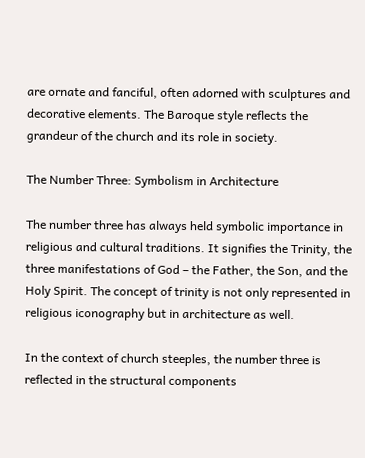are ornate and fanciful, often adorned with sculptures and decorative elements. The Baroque style reflects the grandeur of the church and its role in society.

The Number Three: Symbolism in Architecture

The number three has always held symbolic importance in religious and cultural traditions. It signifies the Trinity, the three manifestations of God – the Father, the Son, and the Holy Spirit. The concept of trinity is not only represented in religious iconography but in architecture as well.

In the context of church steeples, the number three is reflected in the structural components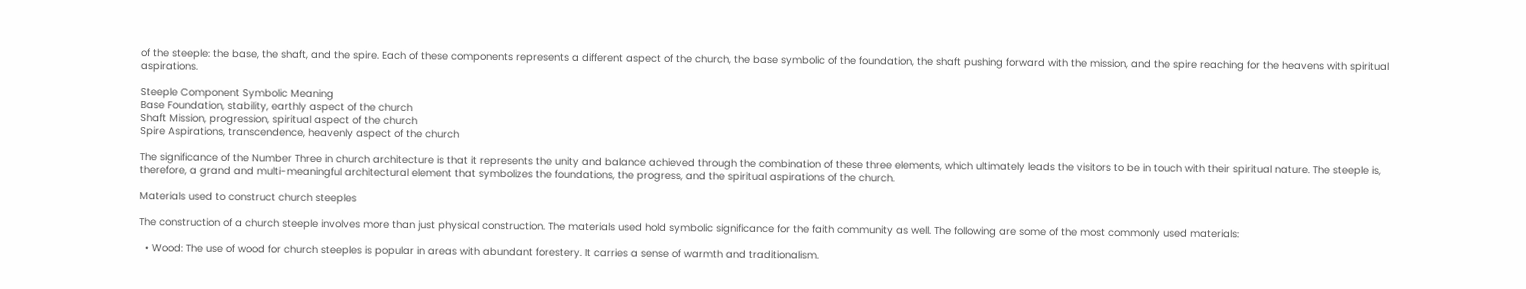of the steeple: the base, the shaft, and the spire. Each of these components represents a different aspect of the church, the base symbolic of the foundation, the shaft pushing forward with the mission, and the spire reaching for the heavens with spiritual aspirations.

Steeple Component Symbolic Meaning
Base Foundation, stability, earthly aspect of the church
Shaft Mission, progression, spiritual aspect of the church
Spire Aspirations, transcendence, heavenly aspect of the church

The significance of the Number Three in church architecture is that it represents the unity and balance achieved through the combination of these three elements, which ultimately leads the visitors to be in touch with their spiritual nature. The steeple is, therefore, a grand and multi-meaningful architectural element that symbolizes the foundations, the progress, and the spiritual aspirations of the church.

Materials used to construct church steeples

The construction of a church steeple involves more than just physical construction. The materials used hold symbolic significance for the faith community as well. The following are some of the most commonly used materials:

  • Wood: The use of wood for church steeples is popular in areas with abundant forestery. It carries a sense of warmth and traditionalism.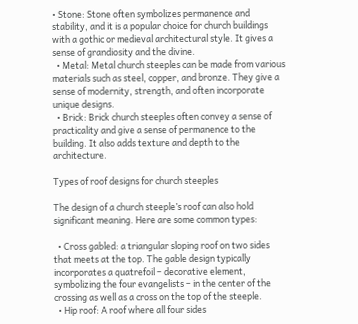• Stone: Stone often symbolizes permanence and stability, and it is a popular choice for church buildings with a gothic or medieval architectural style. It gives a sense of grandiosity and the divine.
  • Metal: Metal church steeples can be made from various materials such as steel, copper, and bronze. They give a sense of modernity, strength, and often incorporate unique designs.
  • Brick: Brick church steeples often convey a sense of practicality and give a sense of permanence to the building. It also adds texture and depth to the architecture.

Types of roof designs for church steeples

The design of a church steeple’s roof can also hold significant meaning. Here are some common types:

  • Cross gabled: a triangular sloping roof on two sides that meets at the top. The gable design typically incorporates a quatrefoil – decorative element, symbolizing the four evangelists – in the center of the crossing as well as a cross on the top of the steeple.
  • Hip roof: A roof where all four sides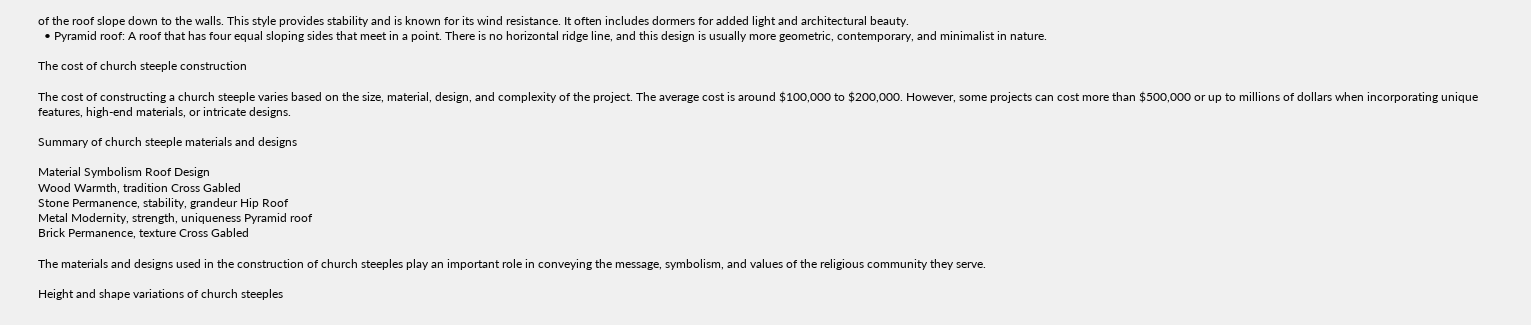of the roof slope down to the walls. This style provides stability and is known for its wind resistance. It often includes dormers for added light and architectural beauty.
  • Pyramid roof: A roof that has four equal sloping sides that meet in a point. There is no horizontal ridge line, and this design is usually more geometric, contemporary, and minimalist in nature.

The cost of church steeple construction

The cost of constructing a church steeple varies based on the size, material, design, and complexity of the project. The average cost is around $100,000 to $200,000. However, some projects can cost more than $500,000 or up to millions of dollars when incorporating unique features, high-end materials, or intricate designs.

Summary of church steeple materials and designs

Material Symbolism Roof Design
Wood Warmth, tradition Cross Gabled
Stone Permanence, stability, grandeur Hip Roof
Metal Modernity, strength, uniqueness Pyramid roof
Brick Permanence, texture Cross Gabled

The materials and designs used in the construction of church steeples play an important role in conveying the message, symbolism, and values of the religious community they serve.

Height and shape variations of church steeples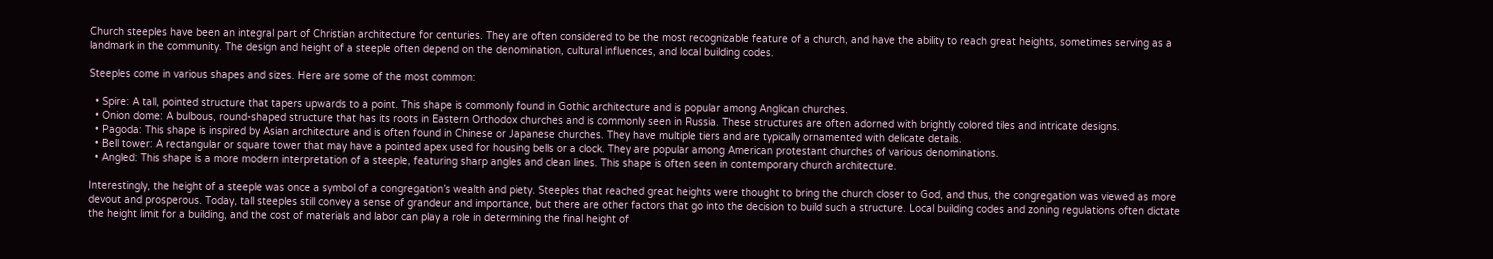Church steeples have been an integral part of Christian architecture for centuries. They are often considered to be the most recognizable feature of a church, and have the ability to reach great heights, sometimes serving as a landmark in the community. The design and height of a steeple often depend on the denomination, cultural influences, and local building codes.

Steeples come in various shapes and sizes. Here are some of the most common:

  • Spire: A tall, pointed structure that tapers upwards to a point. This shape is commonly found in Gothic architecture and is popular among Anglican churches.
  • Onion dome: A bulbous, round-shaped structure that has its roots in Eastern Orthodox churches and is commonly seen in Russia. These structures are often adorned with brightly colored tiles and intricate designs.
  • Pagoda: This shape is inspired by Asian architecture and is often found in Chinese or Japanese churches. They have multiple tiers and are typically ornamented with delicate details.
  • Bell tower: A rectangular or square tower that may have a pointed apex used for housing bells or a clock. They are popular among American protestant churches of various denominations.
  • Angled: This shape is a more modern interpretation of a steeple, featuring sharp angles and clean lines. This shape is often seen in contemporary church architecture.

Interestingly, the height of a steeple was once a symbol of a congregation’s wealth and piety. Steeples that reached great heights were thought to bring the church closer to God, and thus, the congregation was viewed as more devout and prosperous. Today, tall steeples still convey a sense of grandeur and importance, but there are other factors that go into the decision to build such a structure. Local building codes and zoning regulations often dictate the height limit for a building, and the cost of materials and labor can play a role in determining the final height of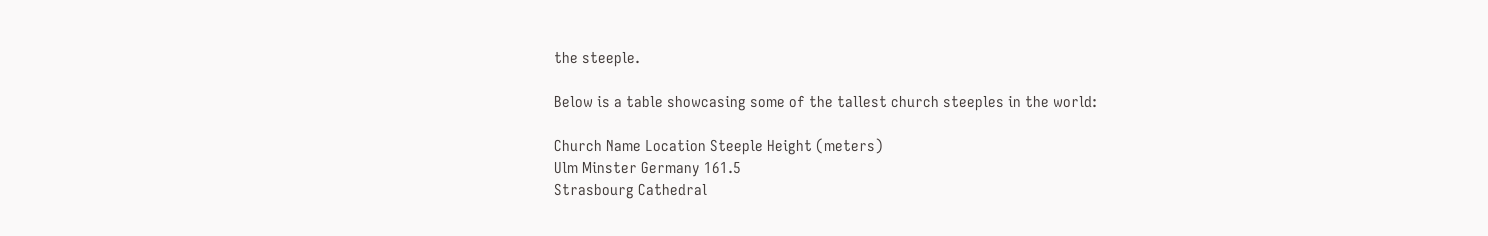the steeple.

Below is a table showcasing some of the tallest church steeples in the world:

Church Name Location Steeple Height (meters)
Ulm Minster Germany 161.5
Strasbourg Cathedral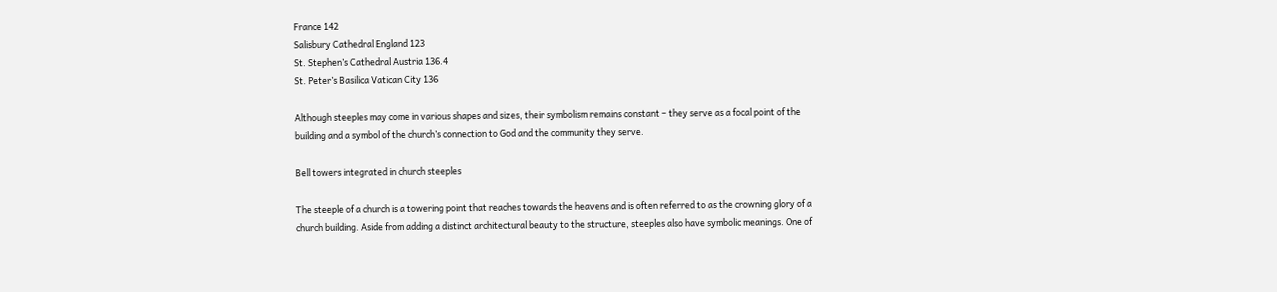France 142
Salisbury Cathedral England 123
St. Stephen’s Cathedral Austria 136.4
St. Peter’s Basilica Vatican City 136

Although steeples may come in various shapes and sizes, their symbolism remains constant – they serve as a focal point of the building and a symbol of the church’s connection to God and the community they serve.

Bell towers integrated in church steeples

The steeple of a church is a towering point that reaches towards the heavens and is often referred to as the crowning glory of a church building. Aside from adding a distinct architectural beauty to the structure, steeples also have symbolic meanings. One of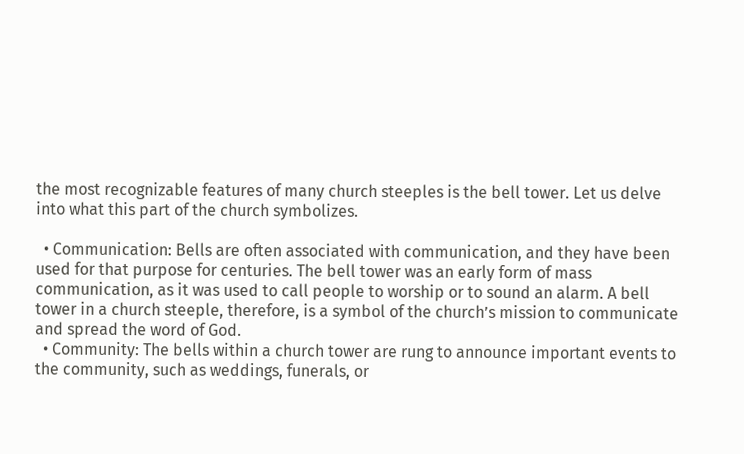the most recognizable features of many church steeples is the bell tower. Let us delve into what this part of the church symbolizes.

  • Communication: Bells are often associated with communication, and they have been used for that purpose for centuries. The bell tower was an early form of mass communication, as it was used to call people to worship or to sound an alarm. A bell tower in a church steeple, therefore, is a symbol of the church’s mission to communicate and spread the word of God.
  • Community: The bells within a church tower are rung to announce important events to the community, such as weddings, funerals, or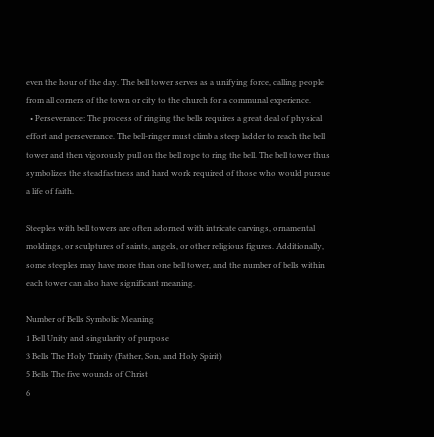even the hour of the day. The bell tower serves as a unifying force, calling people from all corners of the town or city to the church for a communal experience.
  • Perseverance: The process of ringing the bells requires a great deal of physical effort and perseverance. The bell-ringer must climb a steep ladder to reach the bell tower and then vigorously pull on the bell rope to ring the bell. The bell tower thus symbolizes the steadfastness and hard work required of those who would pursue a life of faith.

Steeples with bell towers are often adorned with intricate carvings, ornamental moldings, or sculptures of saints, angels, or other religious figures. Additionally, some steeples may have more than one bell tower, and the number of bells within each tower can also have significant meaning.

Number of Bells Symbolic Meaning
1 Bell Unity and singularity of purpose
3 Bells The Holy Trinity (Father, Son, and Holy Spirit)
5 Bells The five wounds of Christ
6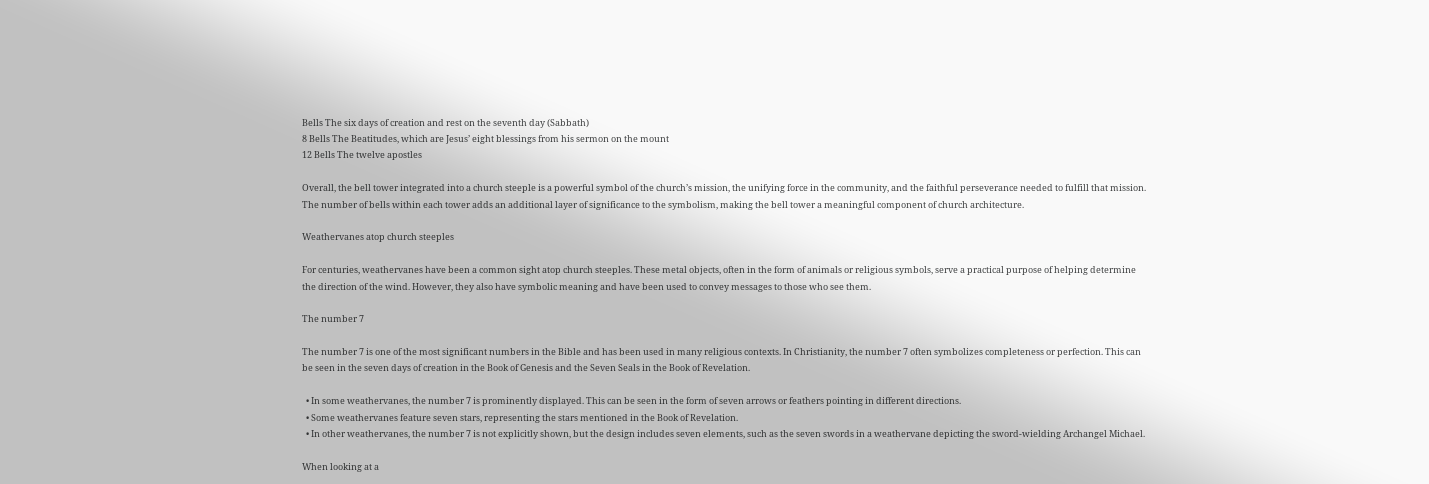Bells The six days of creation and rest on the seventh day (Sabbath)
8 Bells The Beatitudes, which are Jesus’ eight blessings from his sermon on the mount
12 Bells The twelve apostles

Overall, the bell tower integrated into a church steeple is a powerful symbol of the church’s mission, the unifying force in the community, and the faithful perseverance needed to fulfill that mission. The number of bells within each tower adds an additional layer of significance to the symbolism, making the bell tower a meaningful component of church architecture.

Weathervanes atop church steeples

For centuries, weathervanes have been a common sight atop church steeples. These metal objects, often in the form of animals or religious symbols, serve a practical purpose of helping determine the direction of the wind. However, they also have symbolic meaning and have been used to convey messages to those who see them.

The number 7

The number 7 is one of the most significant numbers in the Bible and has been used in many religious contexts. In Christianity, the number 7 often symbolizes completeness or perfection. This can be seen in the seven days of creation in the Book of Genesis and the Seven Seals in the Book of Revelation.

  • In some weathervanes, the number 7 is prominently displayed. This can be seen in the form of seven arrows or feathers pointing in different directions.
  • Some weathervanes feature seven stars, representing the stars mentioned in the Book of Revelation.
  • In other weathervanes, the number 7 is not explicitly shown, but the design includes seven elements, such as the seven swords in a weathervane depicting the sword-wielding Archangel Michael.

When looking at a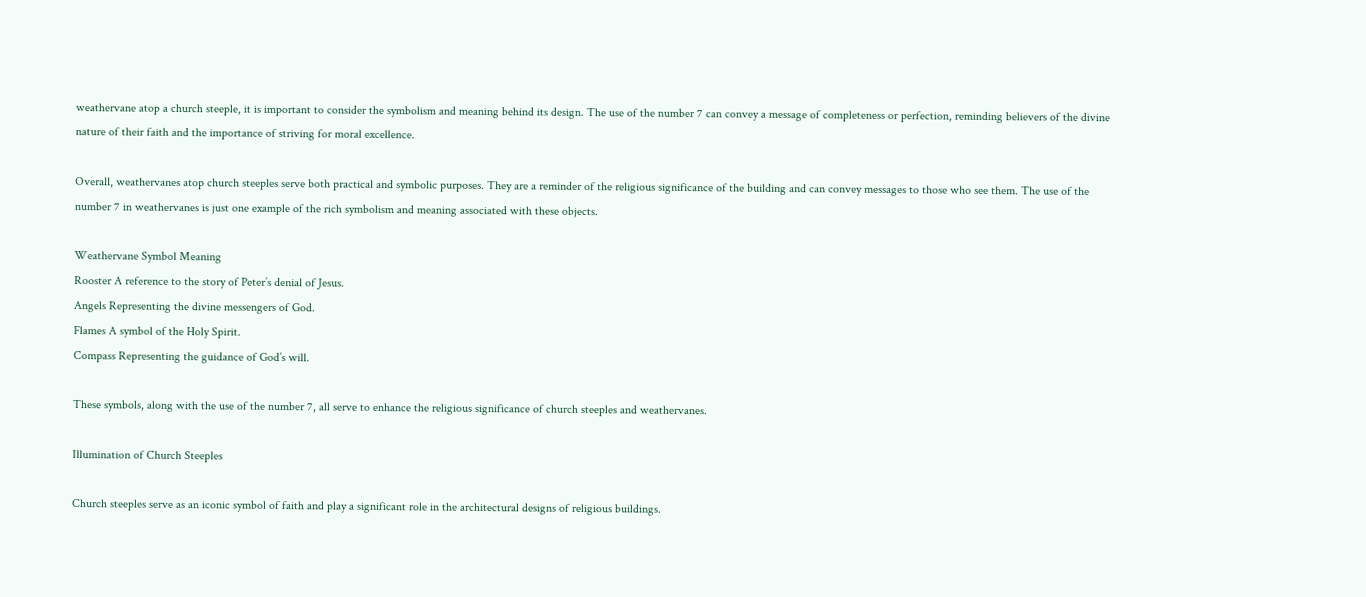weathervane atop a church steeple, it is important to consider the symbolism and meaning behind its design. The use of the number 7 can convey a message of completeness or perfection, reminding believers of the divine nature of their faith and the importance of striving for moral excellence.

Overall, weathervanes atop church steeples serve both practical and symbolic purposes. They are a reminder of the religious significance of the building and can convey messages to those who see them. The use of the number 7 in weathervanes is just one example of the rich symbolism and meaning associated with these objects.

Weathervane Symbol Meaning
Rooster A reference to the story of Peter’s denial of Jesus.
Angels Representing the divine messengers of God.
Flames A symbol of the Holy Spirit.
Compass Representing the guidance of God’s will.

These symbols, along with the use of the number 7, all serve to enhance the religious significance of church steeples and weathervanes.

Illumination of Church Steeples

Church steeples serve as an iconic symbol of faith and play a significant role in the architectural designs of religious buildings.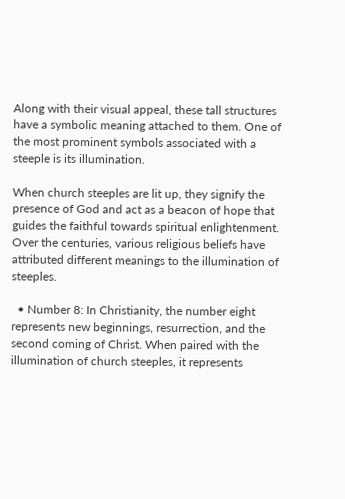Along with their visual appeal, these tall structures have a symbolic meaning attached to them. One of the most prominent symbols associated with a steeple is its illumination.

When church steeples are lit up, they signify the presence of God and act as a beacon of hope that guides the faithful towards spiritual enlightenment. Over the centuries, various religious beliefs have attributed different meanings to the illumination of steeples.

  • Number 8: In Christianity, the number eight represents new beginnings, resurrection, and the second coming of Christ. When paired with the illumination of church steeples, it represents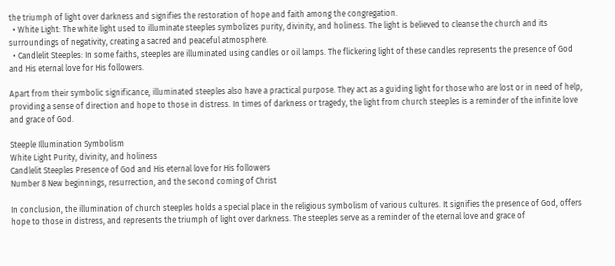the triumph of light over darkness and signifies the restoration of hope and faith among the congregation.
  • White Light: The white light used to illuminate steeples symbolizes purity, divinity, and holiness. The light is believed to cleanse the church and its surroundings of negativity, creating a sacred and peaceful atmosphere.
  • Candlelit Steeples: In some faiths, steeples are illuminated using candles or oil lamps. The flickering light of these candles represents the presence of God and His eternal love for His followers.

Apart from their symbolic significance, illuminated steeples also have a practical purpose. They act as a guiding light for those who are lost or in need of help, providing a sense of direction and hope to those in distress. In times of darkness or tragedy, the light from church steeples is a reminder of the infinite love and grace of God.

Steeple Illumination Symbolism
White Light Purity, divinity, and holiness
Candlelit Steeples Presence of God and His eternal love for His followers
Number 8 New beginnings, resurrection, and the second coming of Christ

In conclusion, the illumination of church steeples holds a special place in the religious symbolism of various cultures. It signifies the presence of God, offers hope to those in distress, and represents the triumph of light over darkness. The steeples serve as a reminder of the eternal love and grace of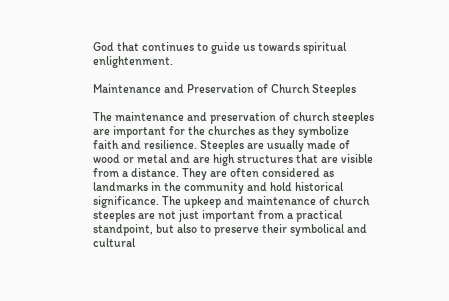God that continues to guide us towards spiritual enlightenment.

Maintenance and Preservation of Church Steeples

The maintenance and preservation of church steeples are important for the churches as they symbolize faith and resilience. Steeples are usually made of wood or metal and are high structures that are visible from a distance. They are often considered as landmarks in the community and hold historical significance. The upkeep and maintenance of church steeples are not just important from a practical standpoint, but also to preserve their symbolical and cultural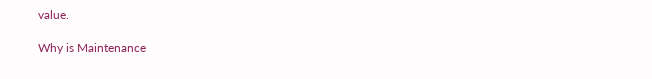value.

Why is Maintenance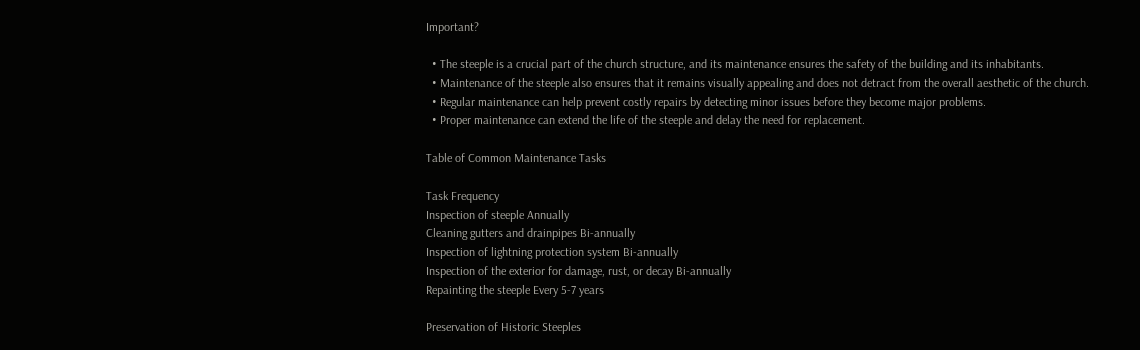Important?

  • The steeple is a crucial part of the church structure, and its maintenance ensures the safety of the building and its inhabitants.
  • Maintenance of the steeple also ensures that it remains visually appealing and does not detract from the overall aesthetic of the church.
  • Regular maintenance can help prevent costly repairs by detecting minor issues before they become major problems.
  • Proper maintenance can extend the life of the steeple and delay the need for replacement.

Table of Common Maintenance Tasks

Task Frequency
Inspection of steeple Annually
Cleaning gutters and drainpipes Bi-annually
Inspection of lightning protection system Bi-annually
Inspection of the exterior for damage, rust, or decay Bi-annually
Repainting the steeple Every 5-7 years

Preservation of Historic Steeples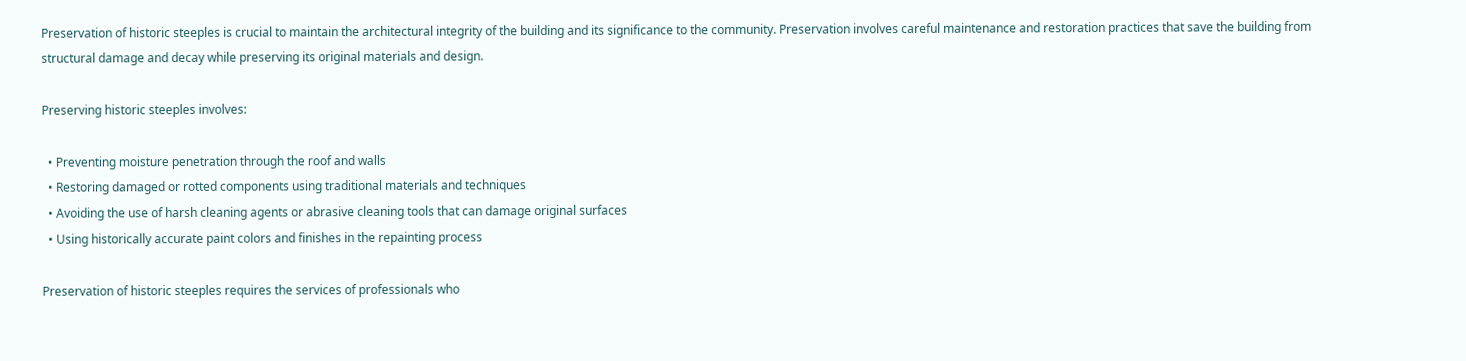Preservation of historic steeples is crucial to maintain the architectural integrity of the building and its significance to the community. Preservation involves careful maintenance and restoration practices that save the building from structural damage and decay while preserving its original materials and design.

Preserving historic steeples involves:

  • Preventing moisture penetration through the roof and walls
  • Restoring damaged or rotted components using traditional materials and techniques
  • Avoiding the use of harsh cleaning agents or abrasive cleaning tools that can damage original surfaces
  • Using historically accurate paint colors and finishes in the repainting process

Preservation of historic steeples requires the services of professionals who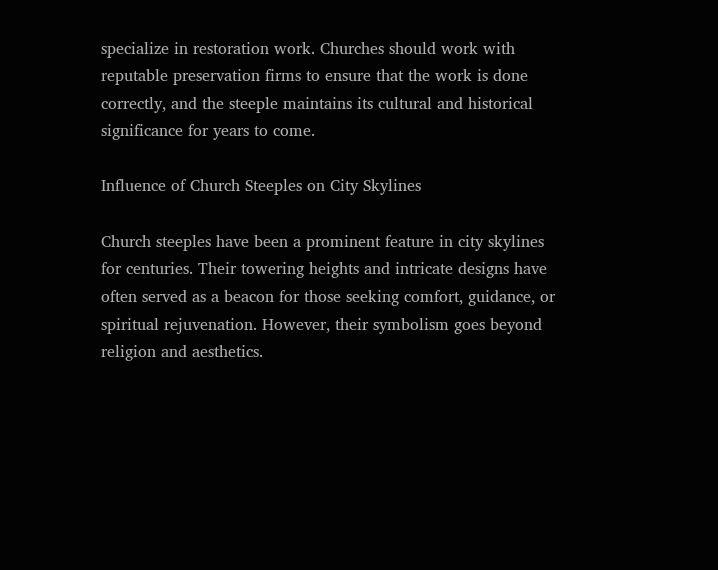specialize in restoration work. Churches should work with reputable preservation firms to ensure that the work is done correctly, and the steeple maintains its cultural and historical significance for years to come.

Influence of Church Steeples on City Skylines

Church steeples have been a prominent feature in city skylines for centuries. Their towering heights and intricate designs have often served as a beacon for those seeking comfort, guidance, or spiritual rejuvenation. However, their symbolism goes beyond religion and aesthetics.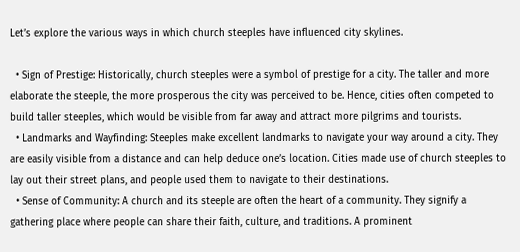Let’s explore the various ways in which church steeples have influenced city skylines.

  • Sign of Prestige: Historically, church steeples were a symbol of prestige for a city. The taller and more elaborate the steeple, the more prosperous the city was perceived to be. Hence, cities often competed to build taller steeples, which would be visible from far away and attract more pilgrims and tourists.
  • Landmarks and Wayfinding: Steeples make excellent landmarks to navigate your way around a city. They are easily visible from a distance and can help deduce one’s location. Cities made use of church steeples to lay out their street plans, and people used them to navigate to their destinations.
  • Sense of Community: A church and its steeple are often the heart of a community. They signify a gathering place where people can share their faith, culture, and traditions. A prominent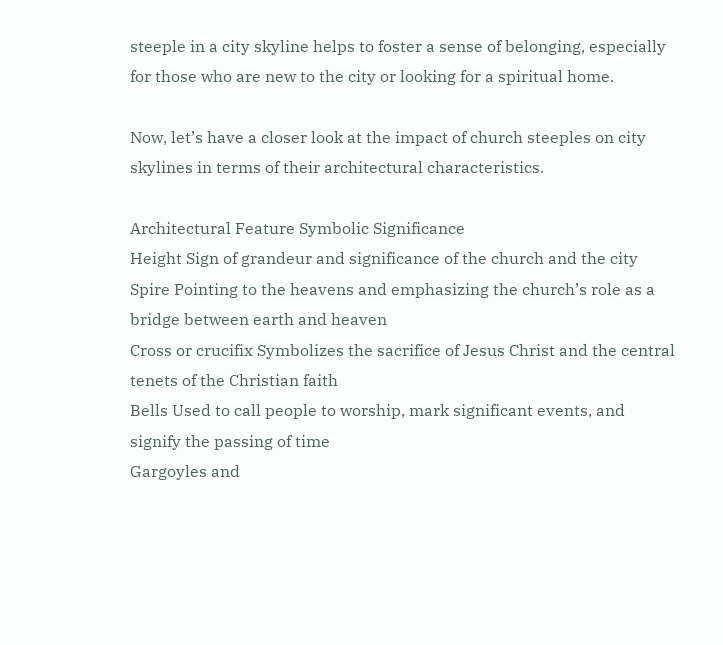steeple in a city skyline helps to foster a sense of belonging, especially for those who are new to the city or looking for a spiritual home.

Now, let’s have a closer look at the impact of church steeples on city skylines in terms of their architectural characteristics.

Architectural Feature Symbolic Significance
Height Sign of grandeur and significance of the church and the city
Spire Pointing to the heavens and emphasizing the church’s role as a bridge between earth and heaven
Cross or crucifix Symbolizes the sacrifice of Jesus Christ and the central tenets of the Christian faith
Bells Used to call people to worship, mark significant events, and signify the passing of time
Gargoyles and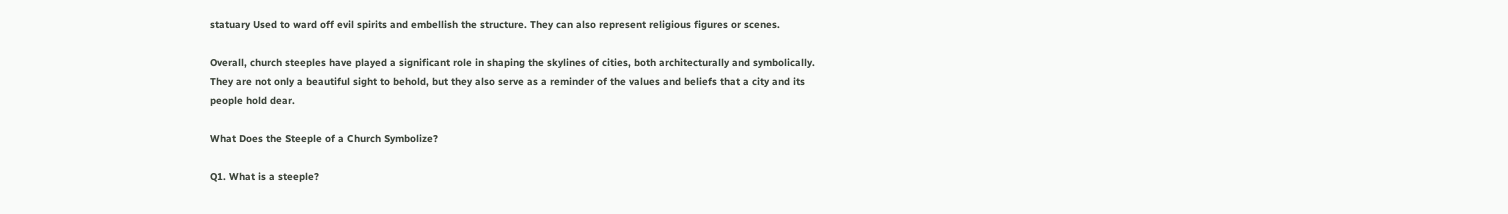statuary Used to ward off evil spirits and embellish the structure. They can also represent religious figures or scenes.

Overall, church steeples have played a significant role in shaping the skylines of cities, both architecturally and symbolically. They are not only a beautiful sight to behold, but they also serve as a reminder of the values and beliefs that a city and its people hold dear.

What Does the Steeple of a Church Symbolize?

Q1. What is a steeple?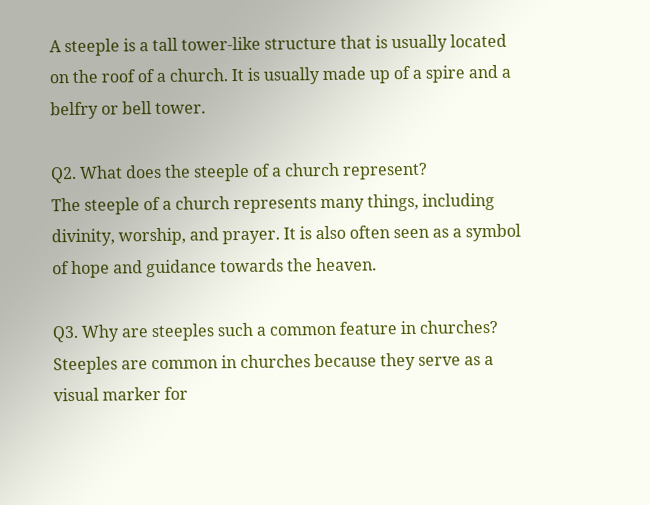A steeple is a tall tower-like structure that is usually located on the roof of a church. It is usually made up of a spire and a belfry or bell tower.

Q2. What does the steeple of a church represent?
The steeple of a church represents many things, including divinity, worship, and prayer. It is also often seen as a symbol of hope and guidance towards the heaven.

Q3. Why are steeples such a common feature in churches?
Steeples are common in churches because they serve as a visual marker for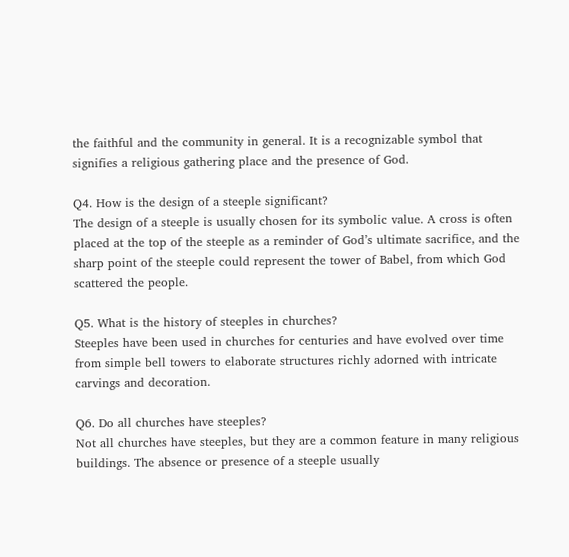the faithful and the community in general. It is a recognizable symbol that signifies a religious gathering place and the presence of God.

Q4. How is the design of a steeple significant?
The design of a steeple is usually chosen for its symbolic value. A cross is often placed at the top of the steeple as a reminder of God’s ultimate sacrifice, and the sharp point of the steeple could represent the tower of Babel, from which God scattered the people.

Q5. What is the history of steeples in churches?
Steeples have been used in churches for centuries and have evolved over time from simple bell towers to elaborate structures richly adorned with intricate carvings and decoration.

Q6. Do all churches have steeples?
Not all churches have steeples, but they are a common feature in many religious buildings. The absence or presence of a steeple usually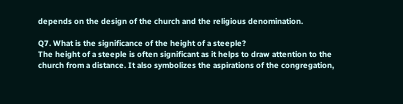depends on the design of the church and the religious denomination.

Q7. What is the significance of the height of a steeple?
The height of a steeple is often significant as it helps to draw attention to the church from a distance. It also symbolizes the aspirations of the congregation,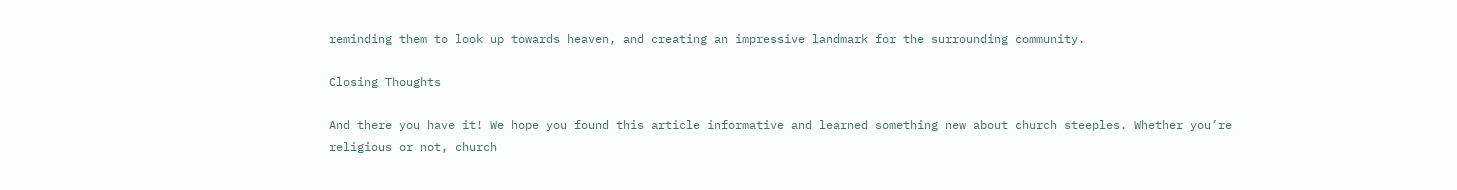reminding them to look up towards heaven, and creating an impressive landmark for the surrounding community.

Closing Thoughts

And there you have it! We hope you found this article informative and learned something new about church steeples. Whether you’re religious or not, church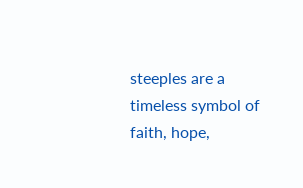steeples are a timeless symbol of faith, hope,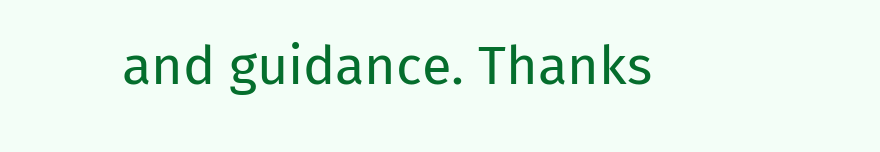and guidance. Thanks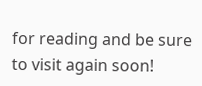for reading and be sure to visit again soon!